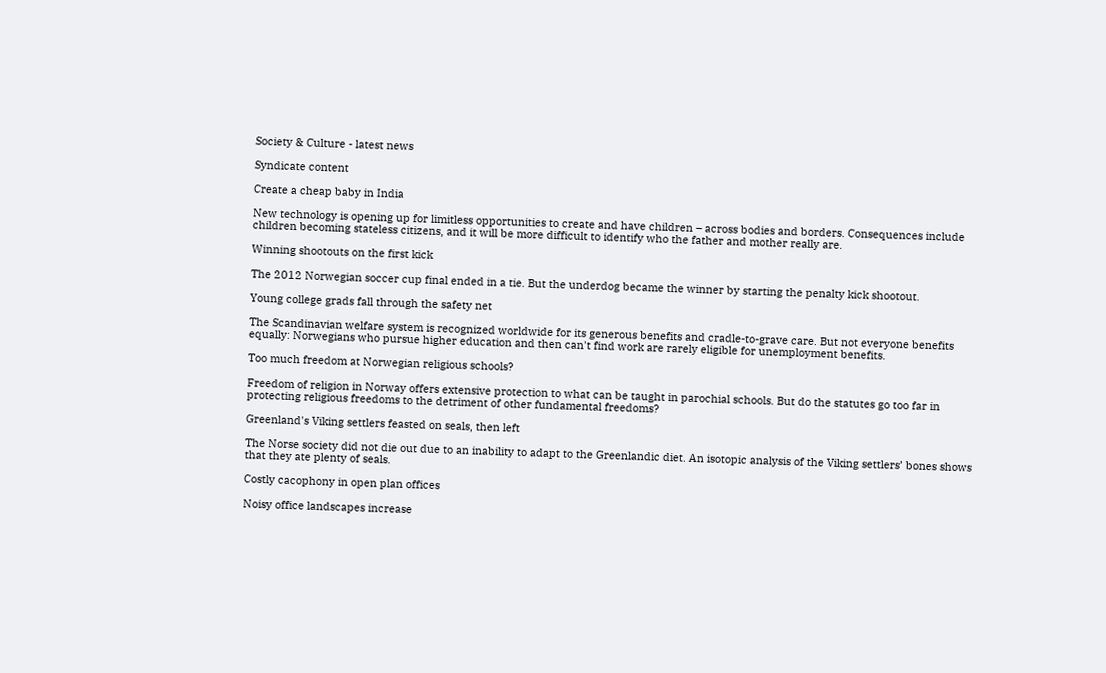Society & Culture - latest news

Syndicate content

Create a cheap baby in India

New technology is opening up for limitless opportunities to create and have children – across bodies and borders. Consequences include children becoming stateless citizens, and it will be more difficult to identify who the father and mother really are.

Winning shootouts on the first kick

The 2012 Norwegian soccer cup final ended in a tie. But the underdog became the winner by starting the penalty kick shootout.

Young college grads fall through the safety net

The Scandinavian welfare system is recognized worldwide for its generous benefits and cradle-to-grave care. But not everyone benefits equally: Norwegians who pursue higher education and then can't find work are rarely eligible for unemployment benefits.

Too much freedom at Norwegian religious schools?

Freedom of religion in Norway offers extensive protection to what can be taught in parochial schools. But do the statutes go too far in protecting religious freedoms to the detriment of other fundamental freedoms?

Greenland's Viking settlers feasted on seals, then left

The Norse society did not die out due to an inability to adapt to the Greenlandic diet. An isotopic analysis of the Viking settlers’ bones shows that they ate plenty of seals.

Costly cacophony in open plan offices

Noisy office landscapes increase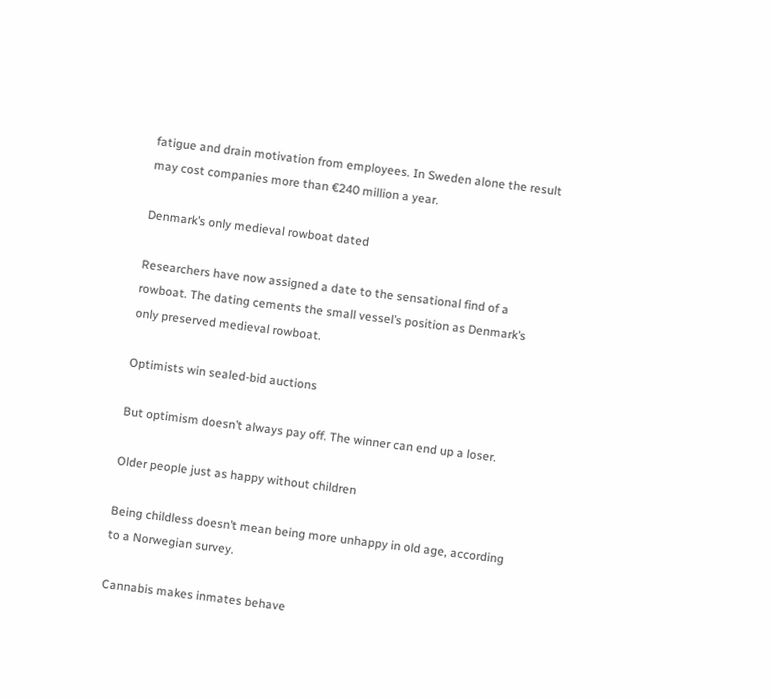fatigue and drain motivation from employees. In Sweden alone the result may cost companies more than €240 million a year.

Denmark’s only medieval rowboat dated

Researchers have now assigned a date to the sensational find of a rowboat. The dating cements the small vessel’s position as Denmark’s only preserved medieval rowboat.

Optimists win sealed-bid auctions

But optimism doesn’t always pay off. The winner can end up a loser.

Older people just as happy without children

Being childless doesn’t mean being more unhappy in old age, according to a Norwegian survey.

Cannabis makes inmates behave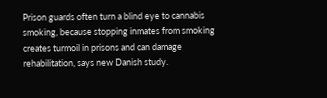Prison guards often turn a blind eye to cannabis smoking, because stopping inmates from smoking creates turmoil in prisons and can damage rehabilitation, says new Danish study.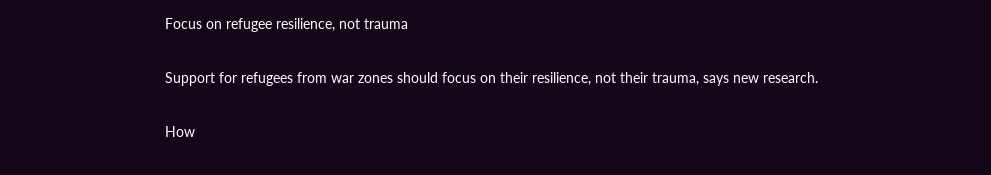Focus on refugee resilience, not trauma

Support for refugees from war zones should focus on their resilience, not their trauma, says new research.

How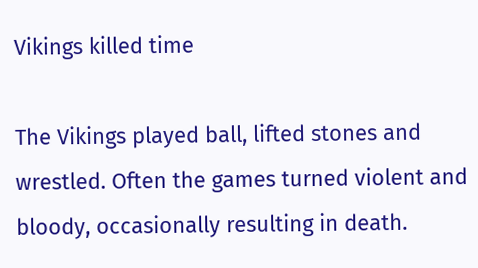Vikings killed time

The Vikings played ball, lifted stones and wrestled. Often the games turned violent and bloody, occasionally resulting in death.